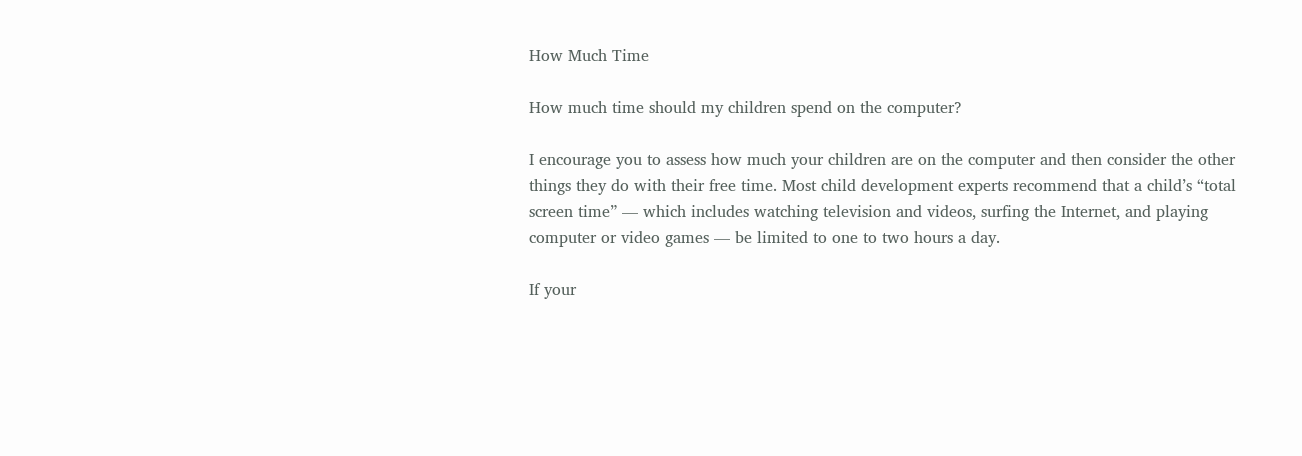How Much Time

How much time should my children spend on the computer?

I encourage you to assess how much your children are on the computer and then consider the other things they do with their free time. Most child development experts recommend that a child’s “total screen time” — which includes watching television and videos, surfing the Internet, and playing computer or video games — be limited to one to two hours a day.

If your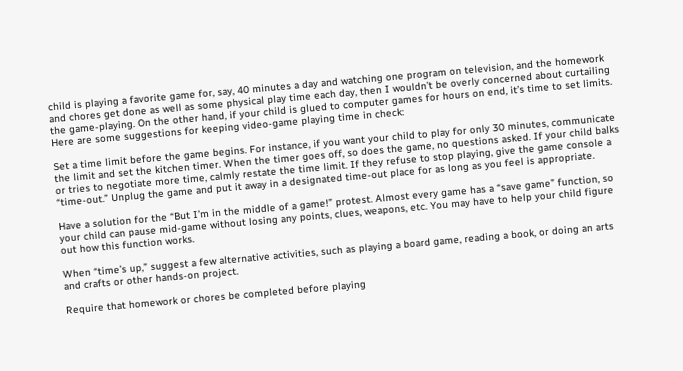child is playing a favorite game for, say, 40 minutes a day and watching one program on television, and the homework and chores get done as well as some physical play time each day, then I wouldn’t be overly concerned about curtailing the game-playing. On the other hand, if your child is glued to computer games for hours on end, it’s time to set limits. Here are some suggestions for keeping video-game playing time in check:

Set a time limit before the game begins. For instance, if you want your child to play for only 30 minutes, communicate the limit and set the kitchen timer. When the timer goes off, so does the game, no questions asked. If your child balks or tries to negotiate more time, calmly restate the time limit. If they refuse to stop playing, give the game console a “time-out.” Unplug the game and put it away in a designated time-out place for as long as you feel is appropriate.

Have a solution for the “But I’m in the middle of a game!” protest. Almost every game has a “save game” function, so your child can pause mid-game without losing any points, clues, weapons, etc. You may have to help your child figure out how this function works.

When “time’s up,” suggest a few alternative activities, such as playing a board game, reading a book, or doing an arts and crafts or other hands-on project.

Require that homework or chores be completed before playing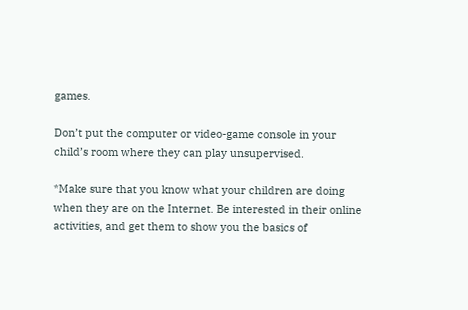games.

Don’t put the computer or video-game console in your child’s room where they can play unsupervised.

*Make sure that you know what your children are doing when they are on the Internet. Be interested in their online activities, and get them to show you the basics of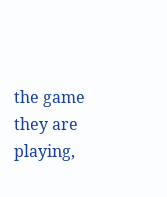the game they are playing,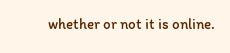whether or not it is online.